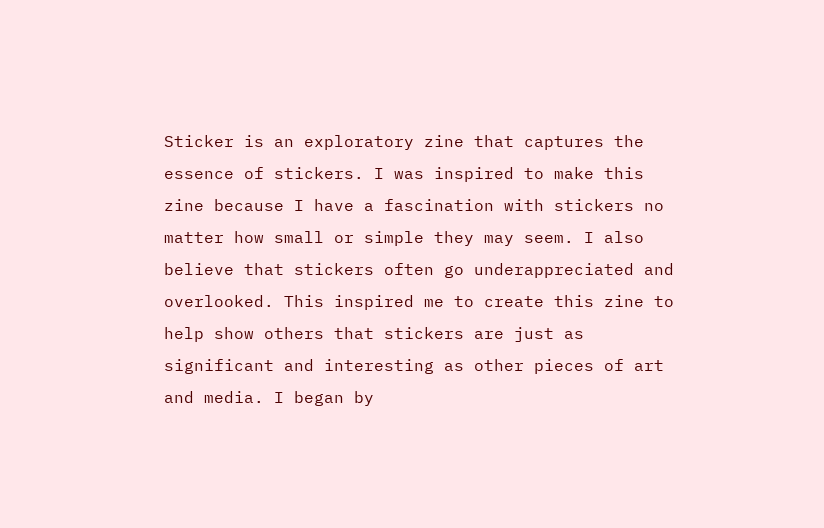Sticker is an exploratory zine that captures the essence of stickers. I was inspired to make this zine because I have a fascination with stickers no matter how small or simple they may seem. I also believe that stickers often go underappreciated and overlooked. This inspired me to create this zine to help show others that stickers are just as significant and interesting as other pieces of art and media. I began by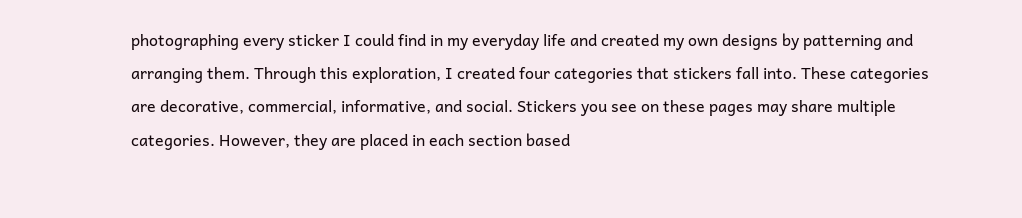photographing every sticker I could find in my everyday life and created my own designs by patterning and arranging them. Through this exploration, I created four categories that stickers fall into. These categories are decorative, commercial, informative, and social. Stickers you see on these pages may share multiple categories. However, they are placed in each section based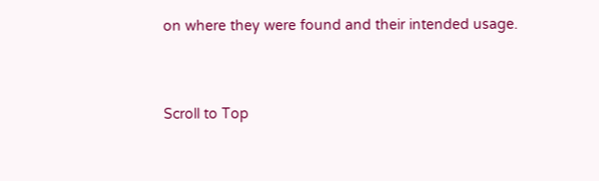on where they were found and their intended usage.


Scroll to Top